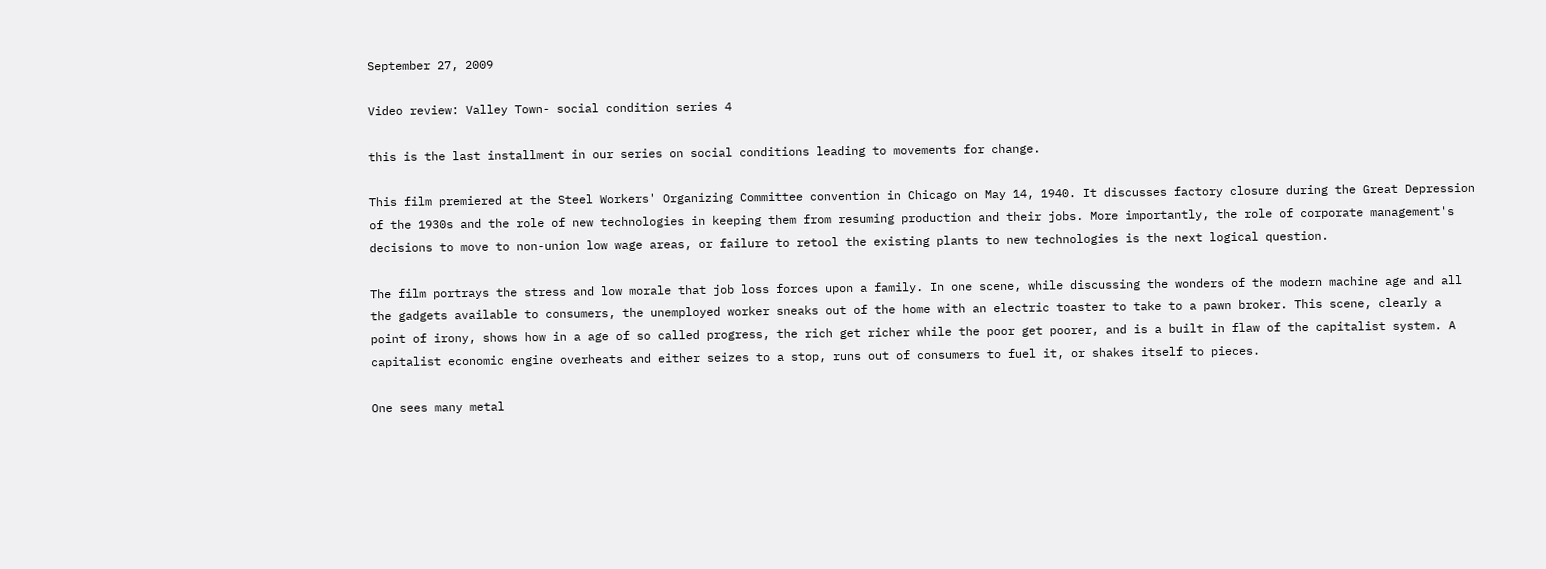September 27, 2009

Video review: Valley Town- social condition series 4

this is the last installment in our series on social conditions leading to movements for change.

This film premiered at the Steel Workers' Organizing Committee convention in Chicago on May 14, 1940. It discusses factory closure during the Great Depression of the 1930s and the role of new technologies in keeping them from resuming production and their jobs. More importantly, the role of corporate management's decisions to move to non-union low wage areas, or failure to retool the existing plants to new technologies is the next logical question.

The film portrays the stress and low morale that job loss forces upon a family. In one scene, while discussing the wonders of the modern machine age and all the gadgets available to consumers, the unemployed worker sneaks out of the home with an electric toaster to take to a pawn broker. This scene, clearly a point of irony, shows how in a age of so called progress, the rich get richer while the poor get poorer, and is a built in flaw of the capitalist system. A capitalist economic engine overheats and either seizes to a stop, runs out of consumers to fuel it, or shakes itself to pieces.

One sees many metal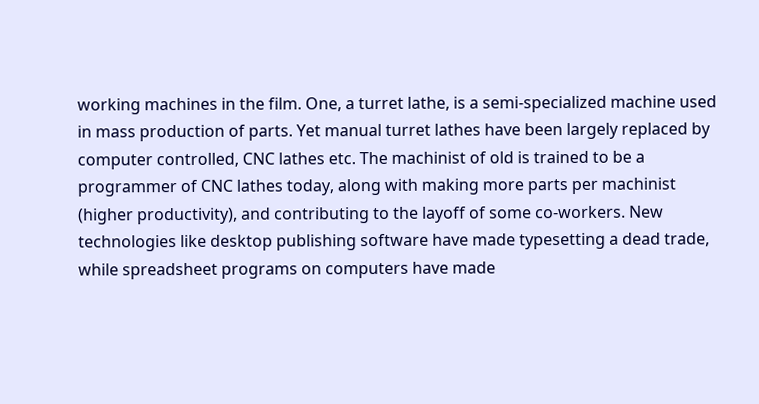working machines in the film. One, a turret lathe, is a semi-specialized machine used in mass production of parts. Yet manual turret lathes have been largely replaced by computer controlled, CNC lathes etc. The machinist of old is trained to be a programmer of CNC lathes today, along with making more parts per machinist (higher productivity), and contributing to the layoff of some co-workers. New technologies like desktop publishing software have made typesetting a dead trade, while spreadsheet programs on computers have made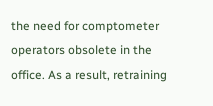the need for comptometer operators obsolete in the office. As a result, retraining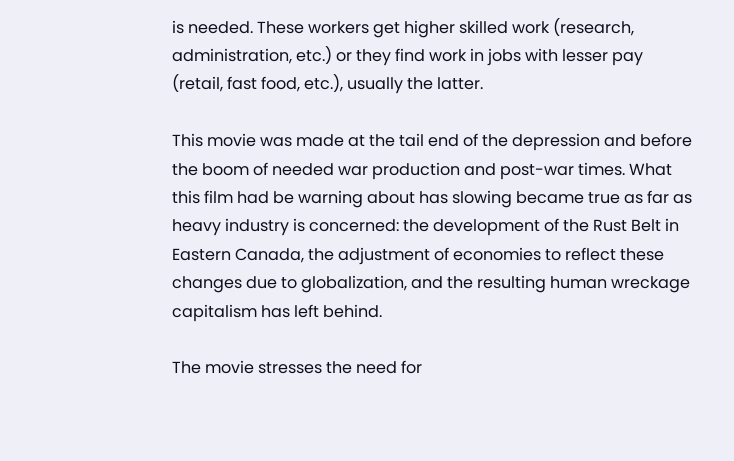is needed. These workers get higher skilled work (research, administration, etc.) or they find work in jobs with lesser pay (retail, fast food, etc.), usually the latter.

This movie was made at the tail end of the depression and before the boom of needed war production and post-war times. What this film had be warning about has slowing became true as far as heavy industry is concerned: the development of the Rust Belt in Eastern Canada, the adjustment of economies to reflect these changes due to globalization, and the resulting human wreckage capitalism has left behind.

The movie stresses the need for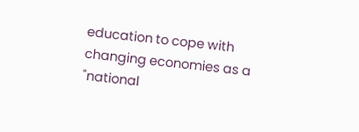education to cope with changing economies as a "national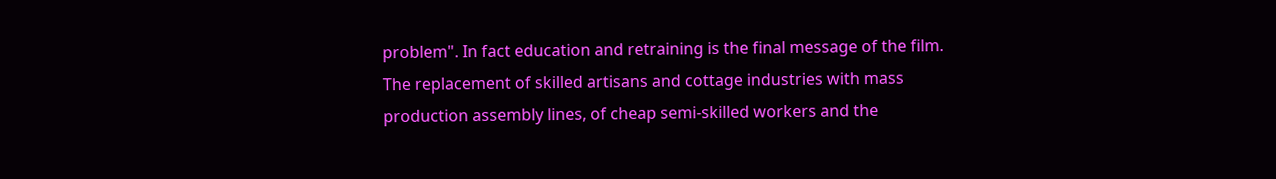problem". In fact education and retraining is the final message of the film. The replacement of skilled artisans and cottage industries with mass production assembly lines, of cheap semi-skilled workers and the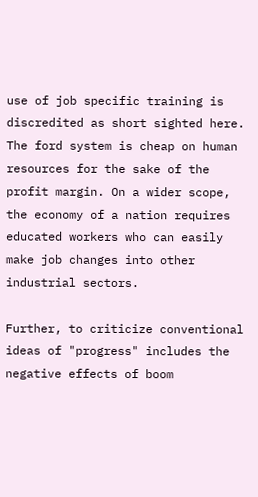use of job specific training is discredited as short sighted here. The ford system is cheap on human resources for the sake of the profit margin. On a wider scope, the economy of a nation requires educated workers who can easily make job changes into other industrial sectors.

Further, to criticize conventional ideas of "progress" includes the negative effects of boom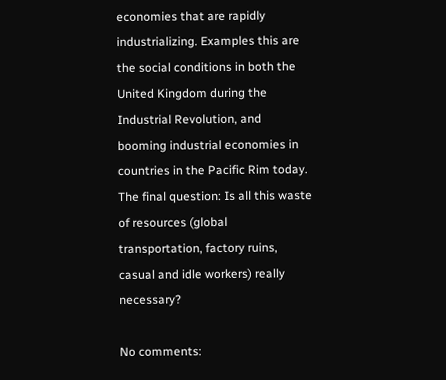economies that are rapidly industrializing. Examples this are the social conditions in both the United Kingdom during the Industrial Revolution, and booming industrial economies in countries in the Pacific Rim today. The final question: Is all this waste of resources (global transportation, factory ruins, casual and idle workers) really necessary?

No comments: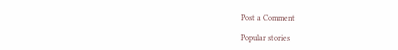Post a Comment

Popular stories